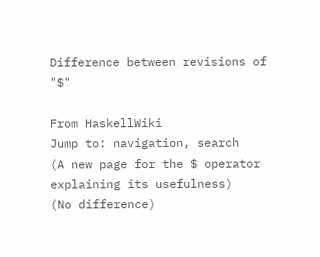Difference between revisions of "$"

From HaskellWiki
Jump to: navigation, search
(A new page for the $ operator explaining its usefulness)
(No difference)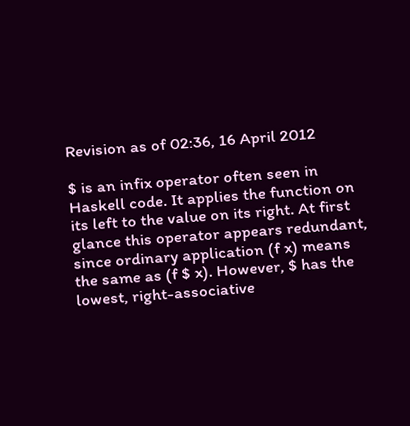Revision as of 02:36, 16 April 2012

$ is an infix operator often seen in Haskell code. It applies the function on its left to the value on its right. At first glance this operator appears redundant, since ordinary application (f x) means the same as (f $ x). However, $ has the lowest, right-associative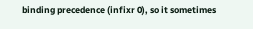binding precedence (infixr 0), so it sometimes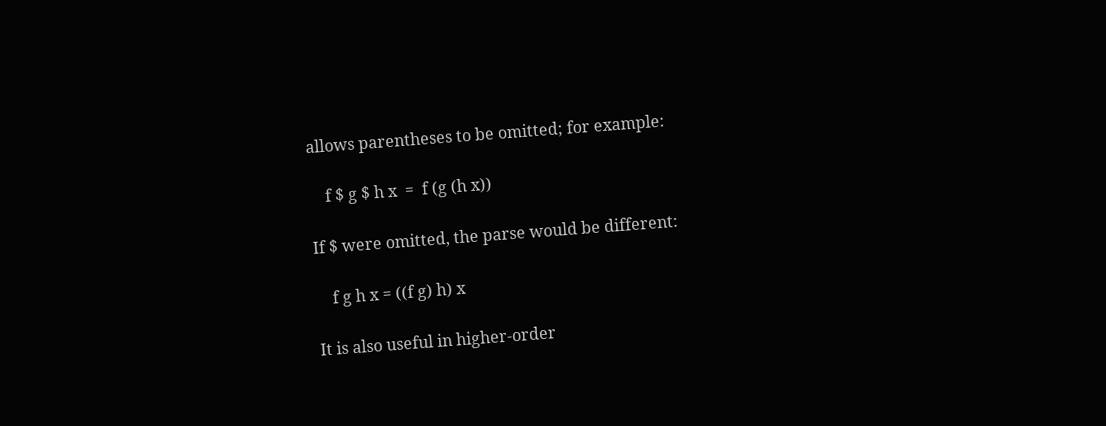allows parentheses to be omitted; for example:

    f $ g $ h x  =  f (g (h x))

If $ were omitted, the parse would be different:

    f g h x = ((f g) h) x

It is also useful in higher-order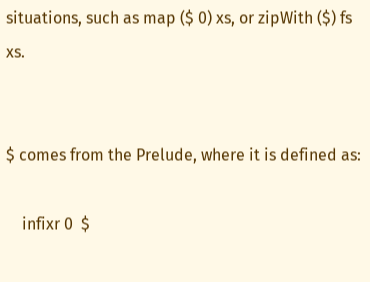situations, such as map ($ 0) xs, or zipWith ($) fs xs.


$ comes from the Prelude, where it is defined as:

    infixr 0  $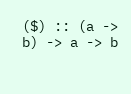($) :: (a -> b) -> a -> b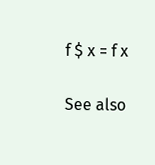f $ x = f x

See also